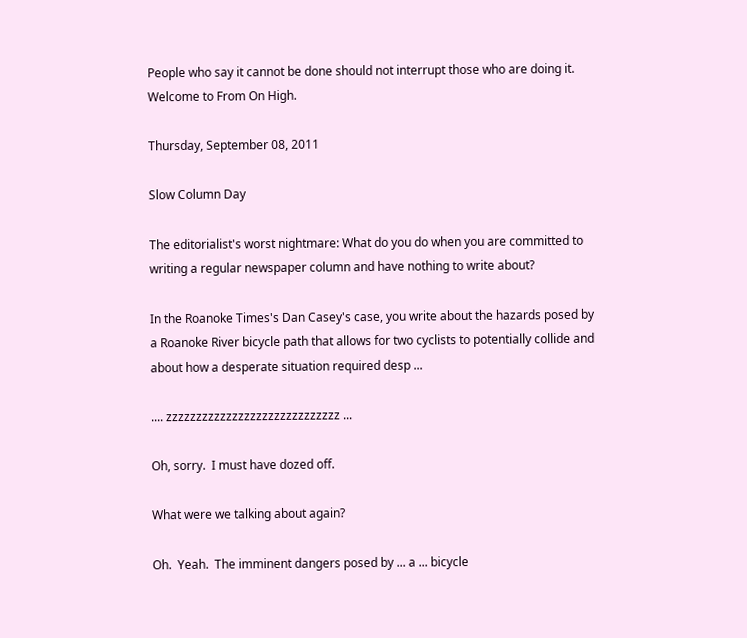People who say it cannot be done should not interrupt those who are doing it. Welcome to From On High.

Thursday, September 08, 2011

Slow Column Day

The editorialist's worst nightmare: What do you do when you are committed to writing a regular newspaper column and have nothing to write about?

In the Roanoke Times's Dan Casey's case, you write about the hazards posed by a Roanoke River bicycle path that allows for two cyclists to potentially collide and about how a desperate situation required desp ...

.... zzzzzzzzzzzzzzzzzzzzzzzzzzzzz ...

Oh, sorry.  I must have dozed off.

What were we talking about again?

Oh.  Yeah.  The imminent dangers posed by ... a ... bicycle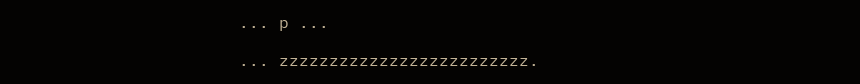... p ...

... zzzzzzzzzzzzzzzzzzzzzzzzz.